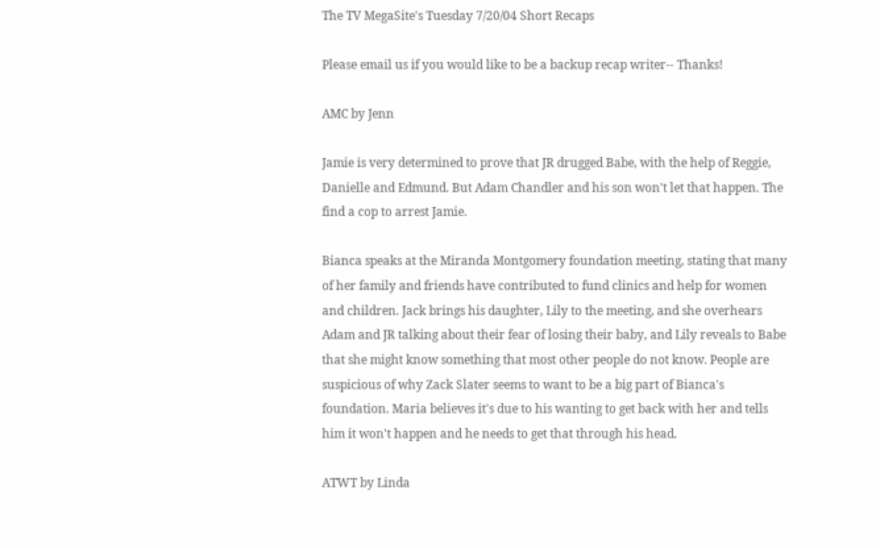The TV MegaSite's Tuesday 7/20/04 Short Recaps

Please email us if you would like to be a backup recap writer-- Thanks!

AMC by Jenn

Jamie is very determined to prove that JR drugged Babe, with the help of Reggie, Danielle and Edmund. But Adam Chandler and his son won't let that happen. The find a cop to arrest Jamie.

Bianca speaks at the Miranda Montgomery foundation meeting, stating that many of her family and friends have contributed to fund clinics and help for women and children. Jack brings his daughter, Lily to the meeting, and she overhears Adam and JR talking about their fear of losing their baby, and Lily reveals to Babe that she might know something that most other people do not know. People are suspicious of why Zack Slater seems to want to be a big part of Bianca's foundation. Maria believes it's due to his wanting to get back with her and tells him it won't happen and he needs to get that through his head.

ATWT by Linda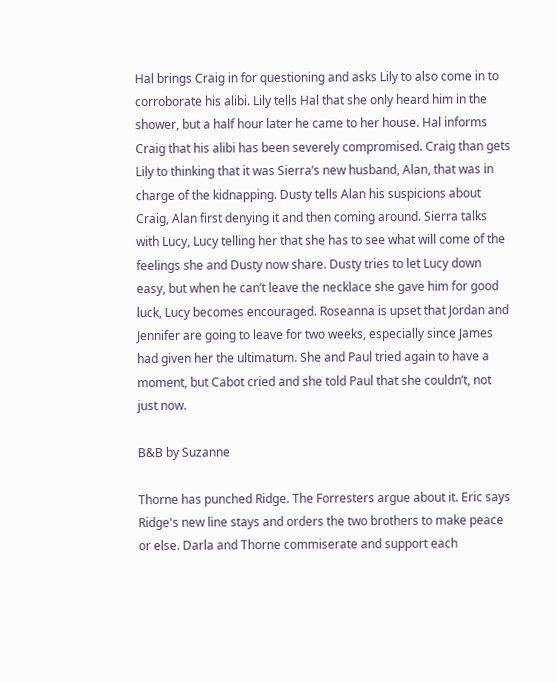Hal brings Craig in for questioning and asks Lily to also come in to corroborate his alibi. Lily tells Hal that she only heard him in the shower, but a half hour later he came to her house. Hal informs Craig that his alibi has been severely compromised. Craig than gets Lily to thinking that it was Sierra’s new husband, Alan, that was in charge of the kidnapping. Dusty tells Alan his suspicions about Craig, Alan first denying it and then coming around. Sierra talks with Lucy, Lucy telling her that she has to see what will come of the feelings she and Dusty now share. Dusty tries to let Lucy down easy, but when he can’t leave the necklace she gave him for good luck, Lucy becomes encouraged. Roseanna is upset that Jordan and Jennifer are going to leave for two weeks, especially since James had given her the ultimatum. She and Paul tried again to have a moment, but Cabot cried and she told Paul that she couldn’t, not just now.

B&B by Suzanne

Thorne has punched Ridge. The Forresters argue about it. Eric says Ridge's new line stays and orders the two brothers to make peace or else. Darla and Thorne commiserate and support each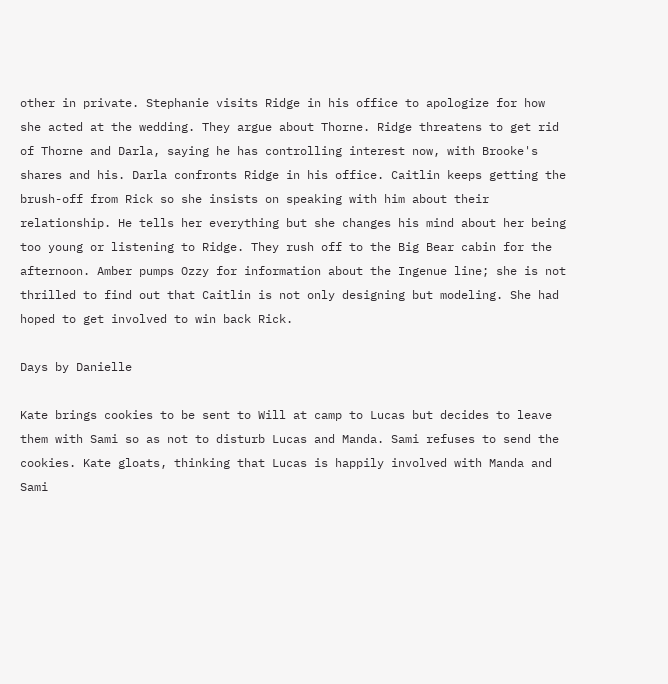other in private. Stephanie visits Ridge in his office to apologize for how she acted at the wedding. They argue about Thorne. Ridge threatens to get rid of Thorne and Darla, saying he has controlling interest now, with Brooke's shares and his. Darla confronts Ridge in his office. Caitlin keeps getting the brush-off from Rick so she insists on speaking with him about their relationship. He tells her everything but she changes his mind about her being too young or listening to Ridge. They rush off to the Big Bear cabin for the afternoon. Amber pumps Ozzy for information about the Ingenue line; she is not thrilled to find out that Caitlin is not only designing but modeling. She had hoped to get involved to win back Rick.

Days by Danielle

Kate brings cookies to be sent to Will at camp to Lucas but decides to leave them with Sami so as not to disturb Lucas and Manda. Sami refuses to send the cookies. Kate gloats, thinking that Lucas is happily involved with Manda and Sami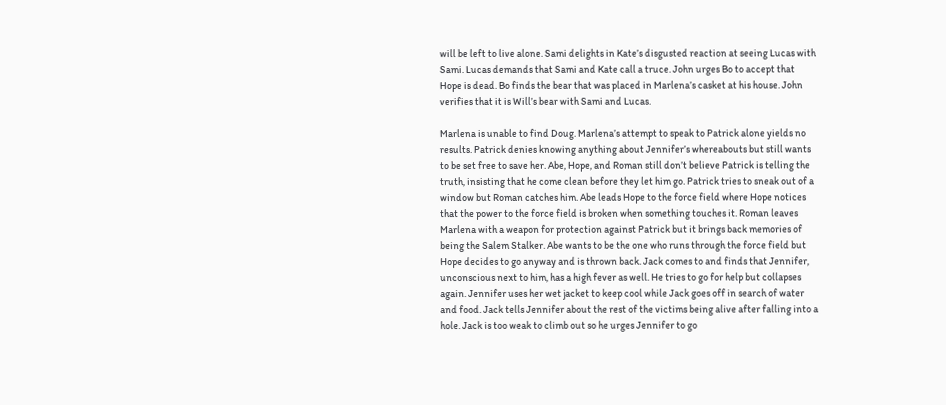will be left to live alone. Sami delights in Kate’s disgusted reaction at seeing Lucas with Sami. Lucas demands that Sami and Kate call a truce. John urges Bo to accept that Hope is dead. Bo finds the bear that was placed in Marlena’s casket at his house. John verifies that it is Will’s bear with Sami and Lucas.

Marlena is unable to find Doug. Marlena’s attempt to speak to Patrick alone yields no results. Patrick denies knowing anything about Jennifer’s whereabouts but still wants to be set free to save her. Abe, Hope, and Roman still don’t believe Patrick is telling the truth, insisting that he come clean before they let him go. Patrick tries to sneak out of a window but Roman catches him. Abe leads Hope to the force field where Hope notices that the power to the force field is broken when something touches it. Roman leaves Marlena with a weapon for protection against Patrick but it brings back memories of being the Salem Stalker. Abe wants to be the one who runs through the force field but Hope decides to go anyway and is thrown back. Jack comes to and finds that Jennifer, unconscious next to him, has a high fever as well. He tries to go for help but collapses again. Jennifer uses her wet jacket to keep cool while Jack goes off in search of water and food. Jack tells Jennifer about the rest of the victims being alive after falling into a hole. Jack is too weak to climb out so he urges Jennifer to go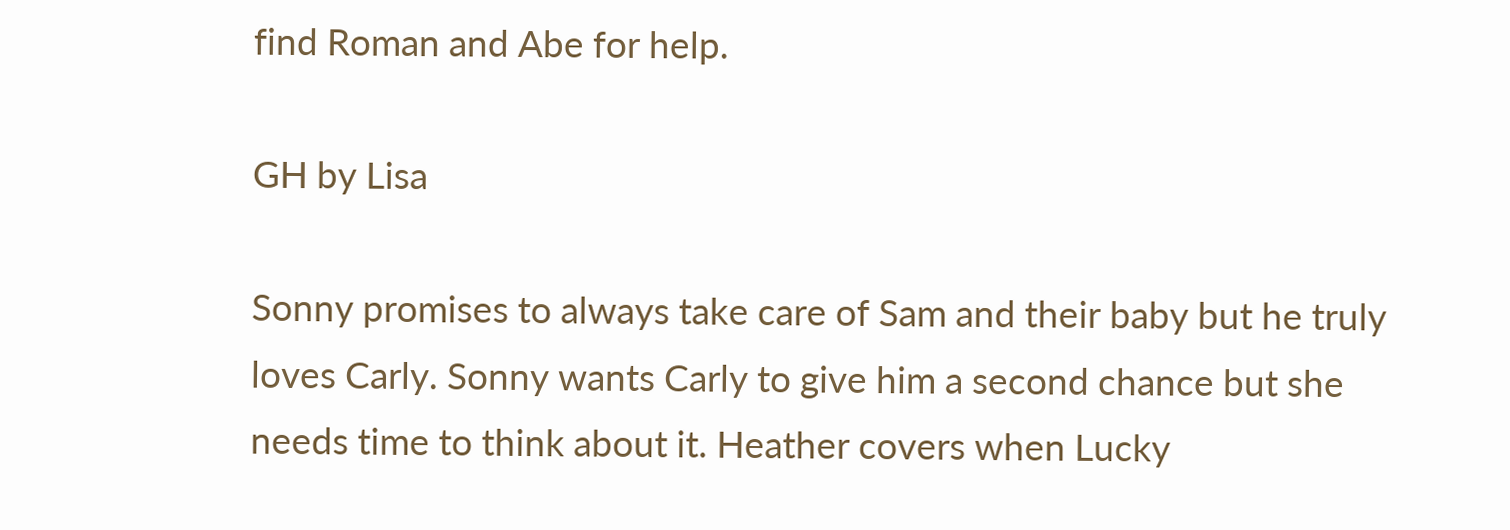find Roman and Abe for help.

GH by Lisa

Sonny promises to always take care of Sam and their baby but he truly loves Carly. Sonny wants Carly to give him a second chance but she needs time to think about it. Heather covers when Lucky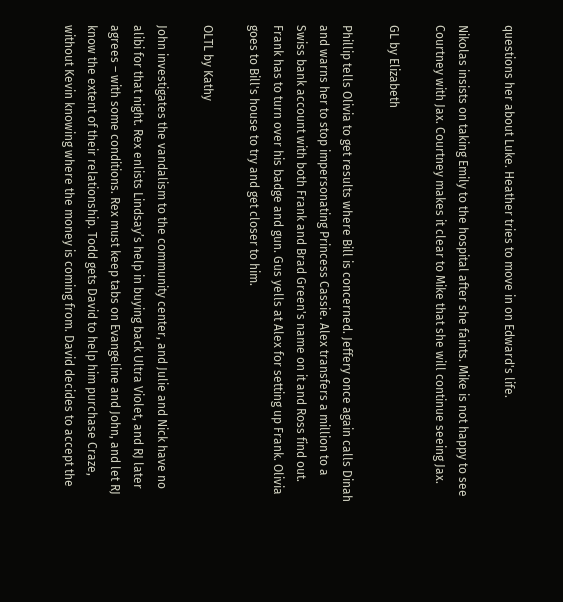questions her about Luke. Heather tries to move in on Edward's life.

Nikolas insists on taking Emily to the hospital after she faints. Mike is not happy to see Courtney with Jax. Courtney makes it clear to Mike that she will continue seeing Jax.

GL by Elizabeth

Phillip tells Olivia to get results where Bill is concerned. Jeffery once again calls Dinah and warns her to stop impersonating Princess Cassie. Alex transfers a million to a Swiss bank account with both Frank and Brad Green's name on it and Ross find out. Frank has to turn over his badge and gun. Gus yells at Alex for setting up Frank. Olivia goes to Bill's house to try and get closer to him.

OLTL by Kathy

John investigates the vandalism to the community center, and Julie and Nick have no alibi for that night. Rex enlists Lindsay’s help in buying back Ultra Violet, and RJ later agrees – with some conditions. Rex must keep tabs on Evangeline and John, and let RJ know the extent of their relationship. Todd gets David to help him purchase Craze, without Kevin knowing where the money is coming from. David decides to accept the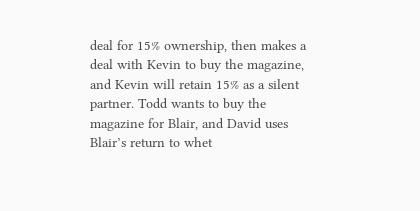deal for 15% ownership, then makes a deal with Kevin to buy the magazine, and Kevin will retain 15% as a silent partner. Todd wants to buy the magazine for Blair, and David uses Blair’s return to whet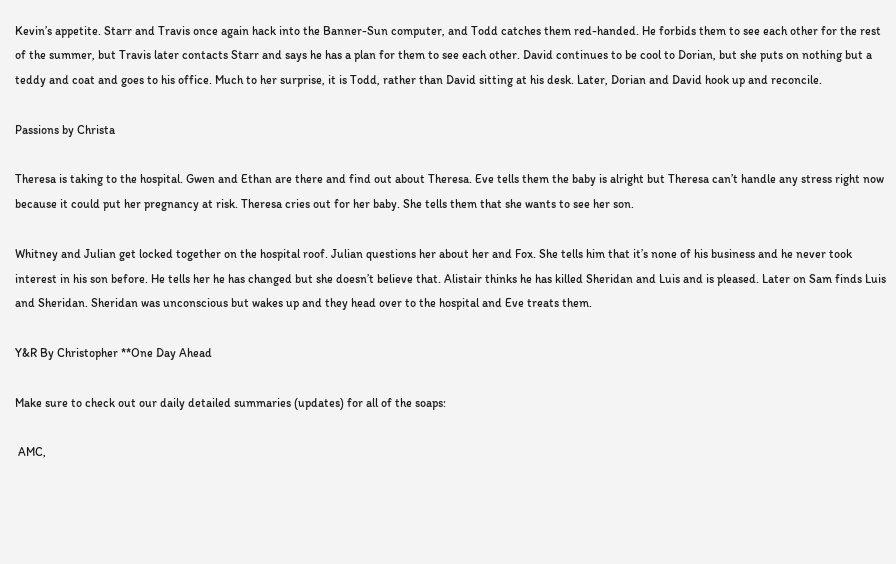Kevin’s appetite. Starr and Travis once again hack into the Banner-Sun computer, and Todd catches them red-handed. He forbids them to see each other for the rest of the summer, but Travis later contacts Starr and says he has a plan for them to see each other. David continues to be cool to Dorian, but she puts on nothing but a teddy and coat and goes to his office. Much to her surprise, it is Todd, rather than David sitting at his desk. Later, Dorian and David hook up and reconcile.

Passions by Christa

Theresa is taking to the hospital. Gwen and Ethan are there and find out about Theresa. Eve tells them the baby is alright but Theresa can’t handle any stress right now because it could put her pregnancy at risk. Theresa cries out for her baby. She tells them that she wants to see her son.

Whitney and Julian get locked together on the hospital roof. Julian questions her about her and Fox. She tells him that it’s none of his business and he never took interest in his son before. He tells her he has changed but she doesn’t believe that. Alistair thinks he has killed Sheridan and Luis and is pleased. Later on Sam finds Luis and Sheridan. Sheridan was unconscious but wakes up and they head over to the hospital and Eve treats them.

Y&R By Christopher **One Day Ahead

Make sure to check out our daily detailed summaries (updates) for all of the soaps:

 AMC,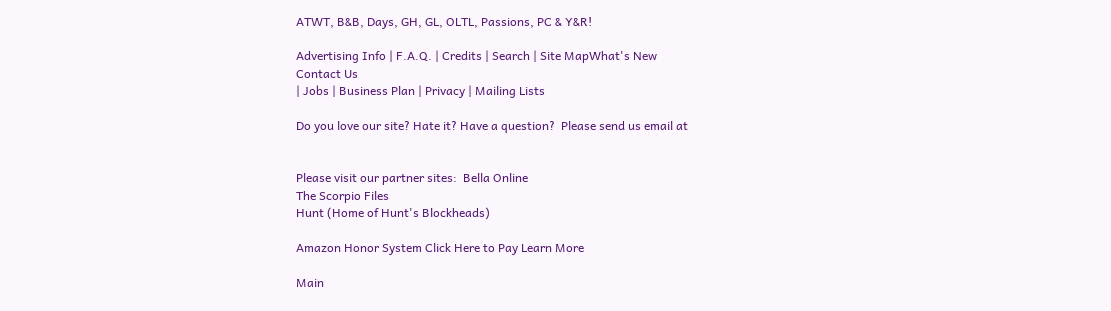ATWT, B&B, Days, GH, GL, OLTL, Passions, PC & Y&R!

Advertising Info | F.A.Q. | Credits | Search | Site MapWhat's New
Contact Us
| Jobs | Business Plan | Privacy | Mailing Lists

Do you love our site? Hate it? Have a question?  Please send us email at


Please visit our partner sites:  Bella Online
The Scorpio Files
Hunt (Home of Hunt's Blockheads)

Amazon Honor System Click Here to Pay Learn More

Main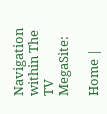Navigation within The TV MegaSite:

Home |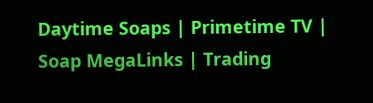Daytime Soaps | Primetime TV | Soap MegaLinks | Trading